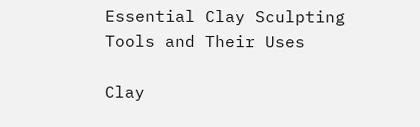Essential Clay Sculpting Tools and Their Uses

Clay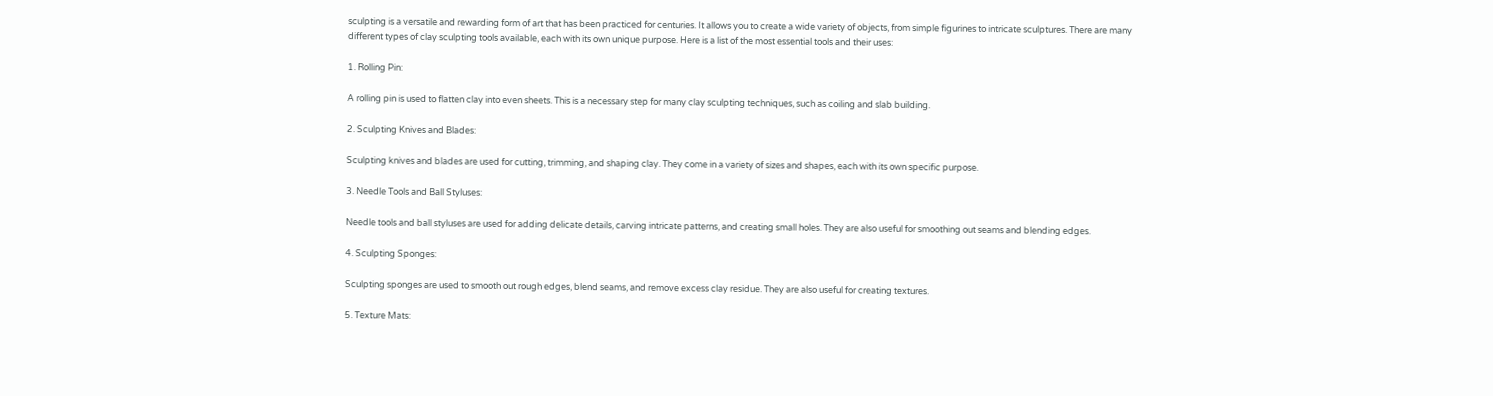sculpting is a versatile and rewarding form of art that has been practiced for centuries. It allows you to create a wide variety of objects, from simple figurines to intricate sculptures. There are many different types of clay sculpting tools available, each with its own unique purpose. Here is a list of the most essential tools and their uses:

1. Rolling Pin:

A rolling pin is used to flatten clay into even sheets. This is a necessary step for many clay sculpting techniques, such as coiling and slab building.

2. Sculpting Knives and Blades:

Sculpting knives and blades are used for cutting, trimming, and shaping clay. They come in a variety of sizes and shapes, each with its own specific purpose.

3. Needle Tools and Ball Styluses:

Needle tools and ball styluses are used for adding delicate details, carving intricate patterns, and creating small holes. They are also useful for smoothing out seams and blending edges.

4. Sculpting Sponges:

Sculpting sponges are used to smooth out rough edges, blend seams, and remove excess clay residue. They are also useful for creating textures.

5. Texture Mats: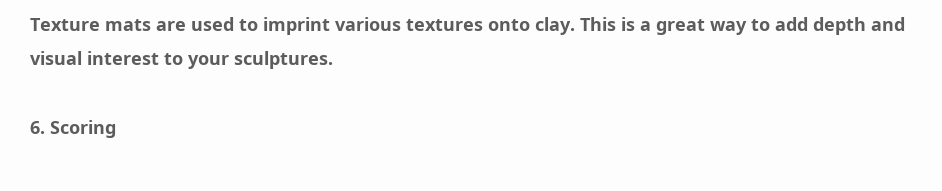Texture mats are used to imprint various textures onto clay. This is a great way to add depth and visual interest to your sculptures.

6. Scoring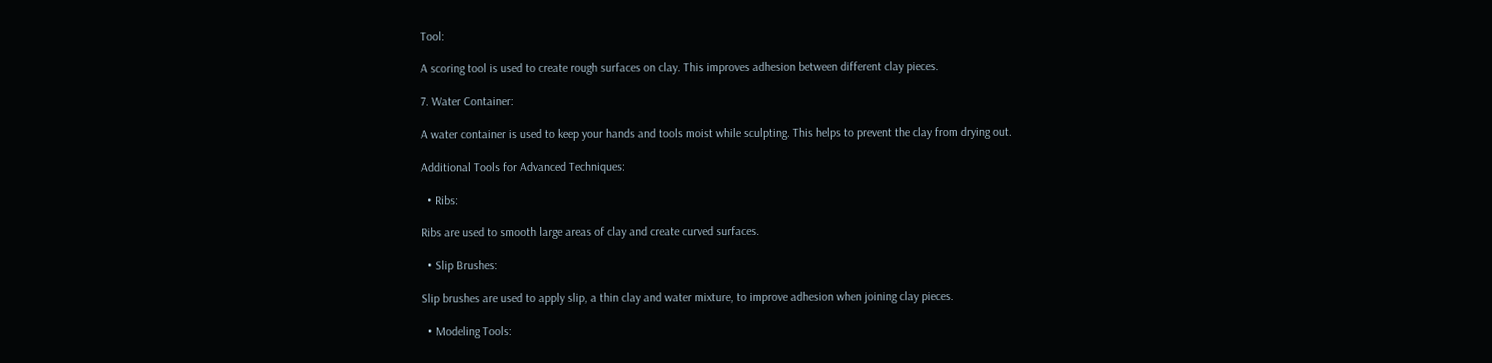Tool:

A scoring tool is used to create rough surfaces on clay. This improves adhesion between different clay pieces.

7. Water Container:

A water container is used to keep your hands and tools moist while sculpting. This helps to prevent the clay from drying out.

Additional Tools for Advanced Techniques:

  • Ribs:

Ribs are used to smooth large areas of clay and create curved surfaces.

  • Slip Brushes:

Slip brushes are used to apply slip, a thin clay and water mixture, to improve adhesion when joining clay pieces.

  • Modeling Tools: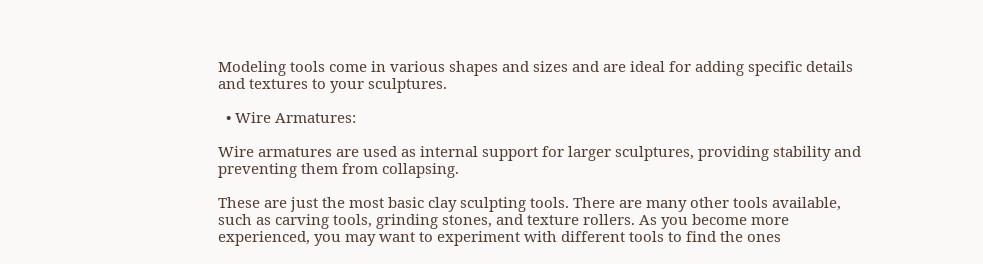Modeling tools come in various shapes and sizes and are ideal for adding specific details and textures to your sculptures.

  • Wire Armatures:

Wire armatures are used as internal support for larger sculptures, providing stability and preventing them from collapsing.

These are just the most basic clay sculpting tools. There are many other tools available, such as carving tools, grinding stones, and texture rollers. As you become more experienced, you may want to experiment with different tools to find the ones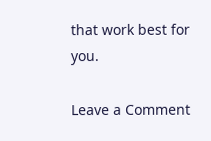that work best for you.

Leave a Comment